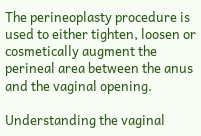The perineoplasty procedure is used to either tighten, loosen or cosmetically augment the perineal area between the anus and the vaginal opening.

Understanding the vaginal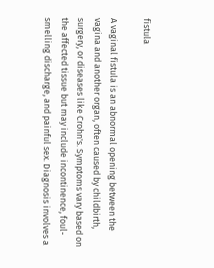fistula

A vaginal fistula is an abnormal opening between the vagina and another organ, often caused by childbirth, surgery, or diseases like Crohn's. Symptoms vary based on the affected tissue but may include incontinence, foul-smelling discharge, and painful sex. Diagnosis involves a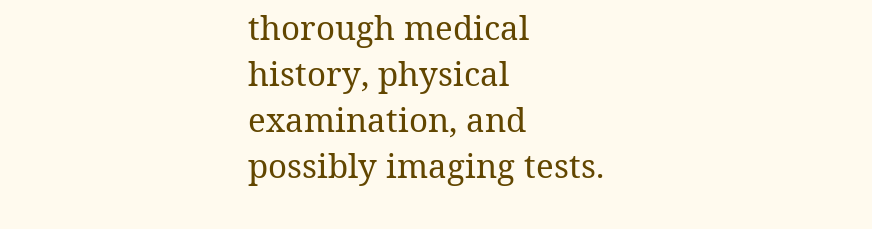thorough medical history, physical examination, and possibly imaging tests.